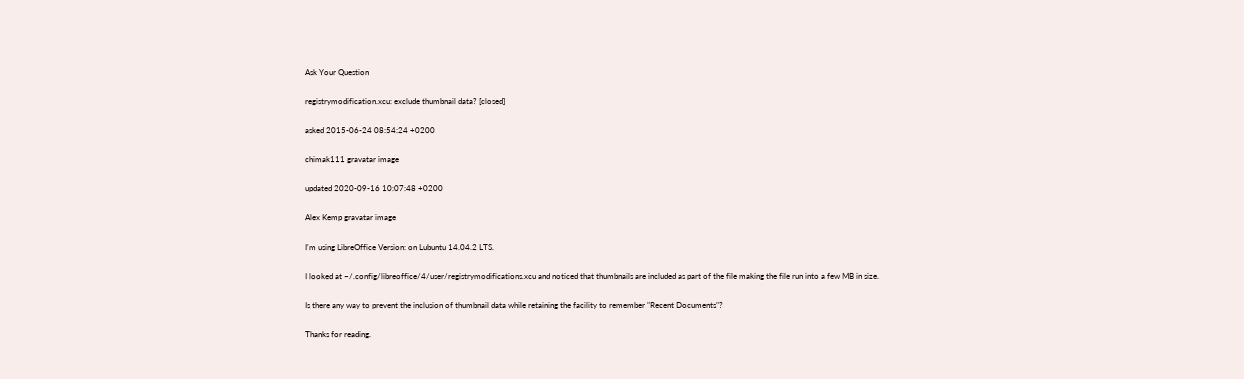Ask Your Question

registrymodification.xcu: exclude thumbnail data? [closed]

asked 2015-06-24 08:54:24 +0200

chimak111 gravatar image

updated 2020-09-16 10:07:48 +0200

Alex Kemp gravatar image

I'm using LibreOffice Version: on Lubuntu 14.04.2 LTS.

I looked at ~/.config/libreoffice/4/user/registrymodifications.xcu and noticed that thumbnails are included as part of the file making the file run into a few MB in size.

Is there any way to prevent the inclusion of thumbnail data while retaining the facility to remember "Recent Documents"?

Thanks for reading.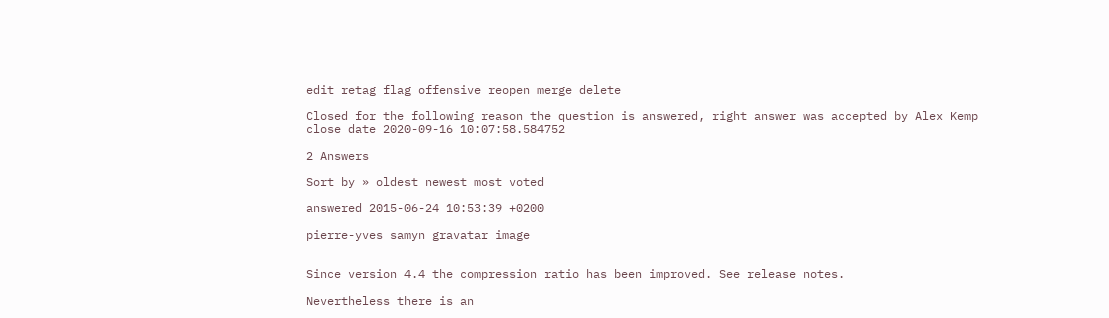edit retag flag offensive reopen merge delete

Closed for the following reason the question is answered, right answer was accepted by Alex Kemp
close date 2020-09-16 10:07:58.584752

2 Answers

Sort by » oldest newest most voted

answered 2015-06-24 10:53:39 +0200

pierre-yves samyn gravatar image


Since version 4.4 the compression ratio has been improved. See release notes.

Nevertheless there is an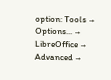option: Tools → Options... → LibreOffice → Advanced →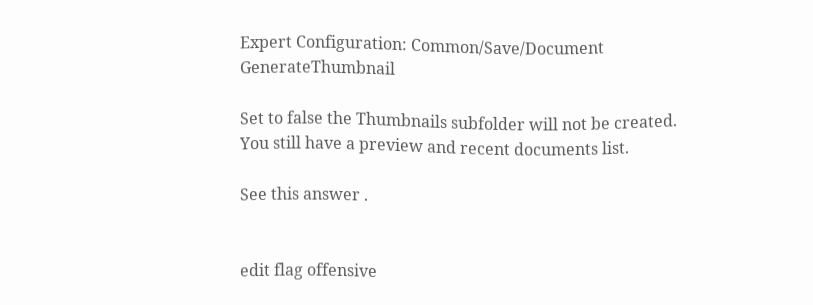Expert Configuration: Common/Save/Document GenerateThumbnail

Set to false the Thumbnails subfolder will not be created. You still have a preview and recent documents list.

See this answer .


edit flag offensive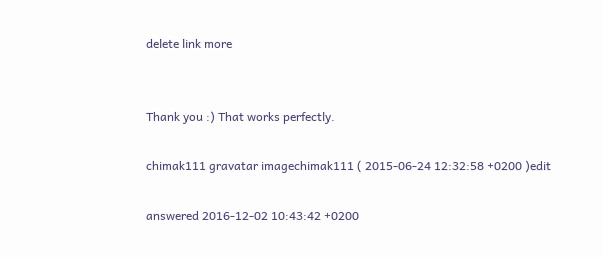delete link more


Thank you :) That works perfectly.

chimak111 gravatar imagechimak111 ( 2015-06-24 12:32:58 +0200 )edit

answered 2016-12-02 10:43:42 +0200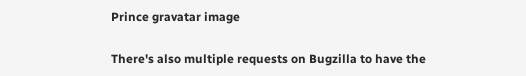Prince gravatar image

There's also multiple requests on Bugzilla to have the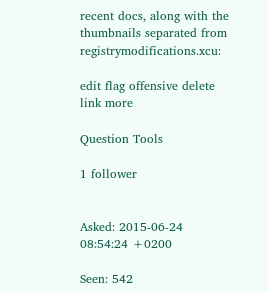recent docs, along with the thumbnails separated from registrymodifications.xcu:

edit flag offensive delete link more

Question Tools

1 follower


Asked: 2015-06-24 08:54:24 +0200

Seen: 542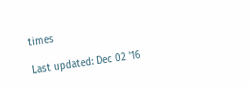times

Last updated: Dec 02 '16